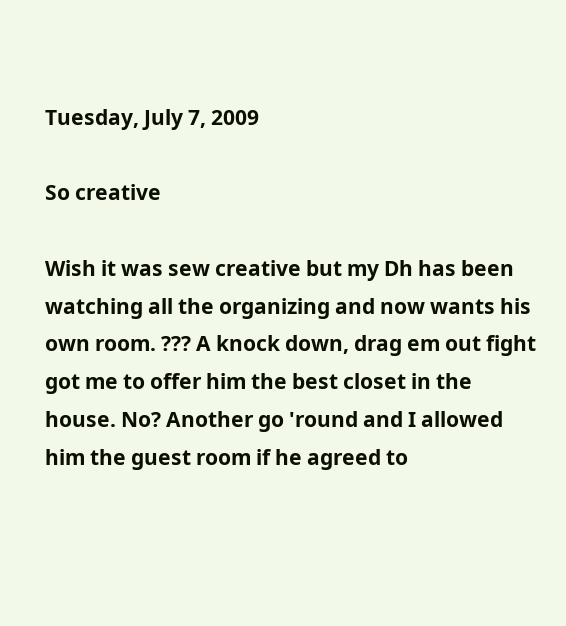Tuesday, July 7, 2009

So creative

Wish it was sew creative but my Dh has been watching all the organizing and now wants his own room. ??? A knock down, drag em out fight got me to offer him the best closet in the house. No? Another go 'round and I allowed him the guest room if he agreed to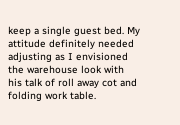keep a single guest bed. My attitude definitely needed adjusting as I envisioned the warehouse look with his talk of roll away cot and folding work table.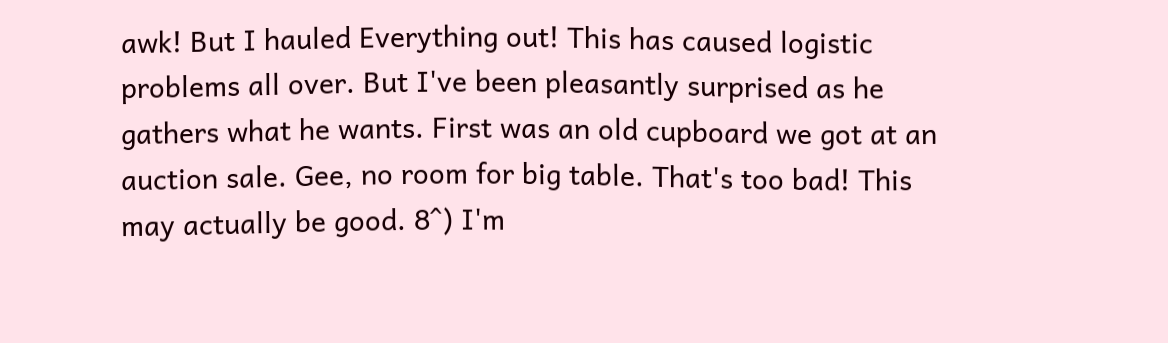awk! But I hauled Everything out! This has caused logistic problems all over. But I've been pleasantly surprised as he gathers what he wants. First was an old cupboard we got at an auction sale. Gee, no room for big table. That's too bad! This may actually be good. 8^) I'm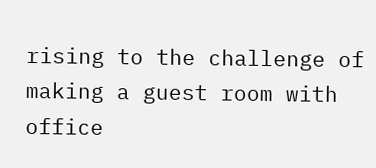rising to the challenge of making a guest room with office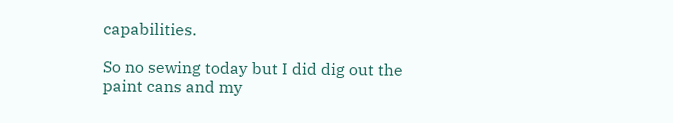capabilities.

So no sewing today but I did dig out the paint cans and my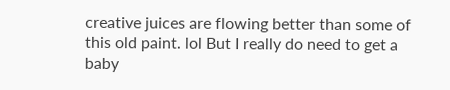creative juices are flowing better than some of this old paint. lol But I really do need to get a baby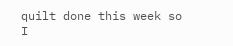quilt done this week so I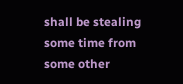shall be stealing some time from some other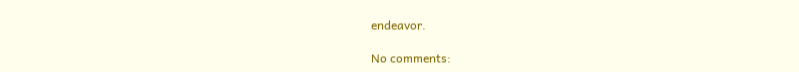endeavor.

No comments: